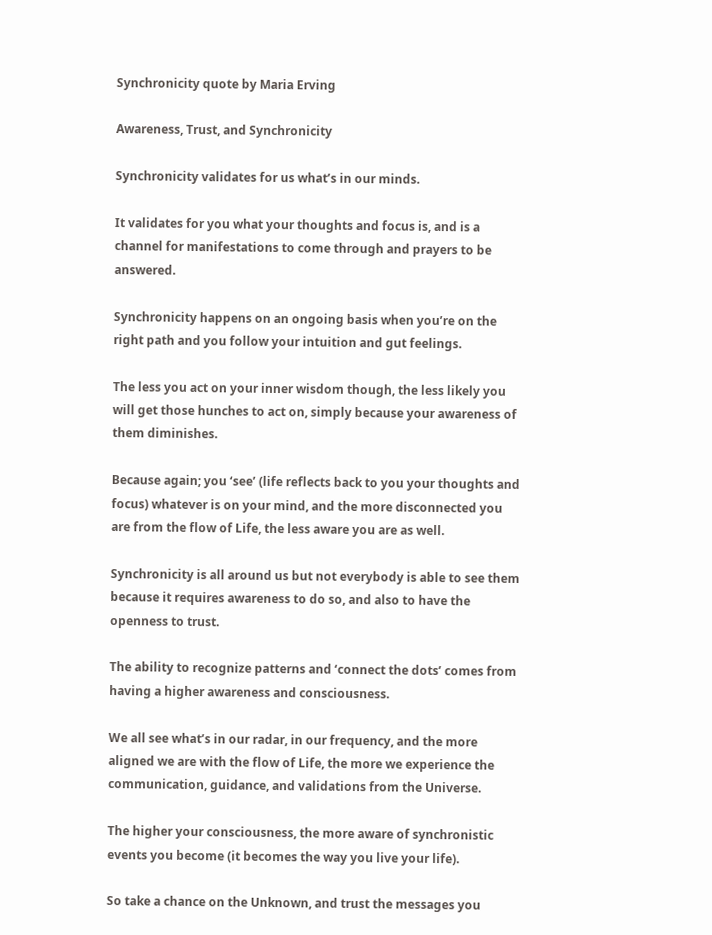Synchronicity quote by Maria Erving

Awareness, Trust, and Synchronicity

Synchronicity validates for us what’s in our minds.

It validates for you what your thoughts and focus is, and is a channel for manifestations to come through and prayers to be answered.

Synchronicity happens on an ongoing basis when you’re on the right path and you follow your intuition and gut feelings.

The less you act on your inner wisdom though, the less likely you will get those hunches to act on, simply because your awareness of them diminishes.

Because again; you ‘see’ (life reflects back to you your thoughts and focus) whatever is on your mind, and the more disconnected you are from the flow of Life, the less aware you are as well.

Synchronicity is all around us but not everybody is able to see them because it requires awareness to do so, and also to have the openness to trust.

The ability to recognize patterns and ‘connect the dots’ comes from having a higher awareness and consciousness.

We all see what’s in our radar, in our frequency, and the more aligned we are with the flow of Life, the more we experience the communication, guidance, and validations from the Universe.

The higher your consciousness, the more aware of synchronistic events you become (it becomes the way you live your life).

So take a chance on the Unknown, and trust the messages you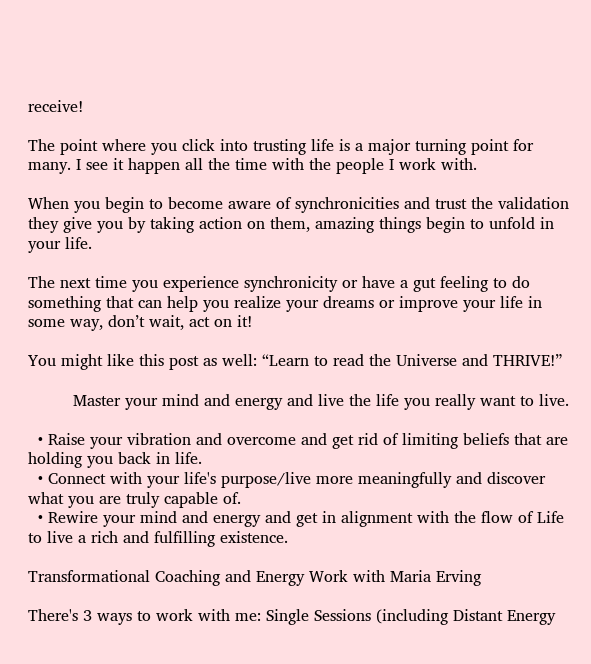receive!

The point where you click into trusting life is a major turning point for many. I see it happen all the time with the people I work with.

When you begin to become aware of synchronicities and trust the validation they give you by taking action on them, amazing things begin to unfold in your life.

The next time you experience synchronicity or have a gut feeling to do something that can help you realize your dreams or improve your life in some way, don’t wait, act on it!

You might like this post as well: “Learn to read the Universe and THRIVE!”

         Master your mind and energy and live the life you really want to live.

  • Raise your vibration and overcome and get rid of limiting beliefs that are holding you back in life.
  • Connect with your life's purpose/live more meaningfully and discover what you are truly capable of.
  • Rewire your mind and energy and get in alignment with the flow of Life to live a rich and fulfilling existence.

Transformational Coaching and Energy Work with Maria Erving

There's 3 ways to work with me: Single Sessions (including Distant Energy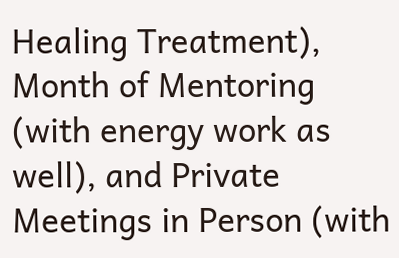Healing Treatment), Month of Mentoring (with energy work as well), and Private Meetings in Person (with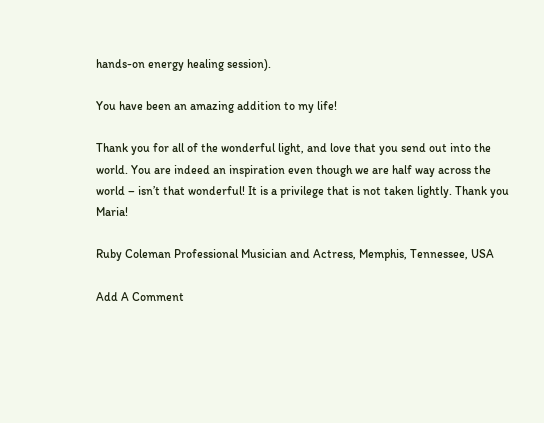hands-on energy healing session).

You have been an amazing addition to my life!

Thank you for all of the wonderful light, and love that you send out into the world. You are indeed an inspiration even though we are half way across the world – isn’t that wonderful! It is a privilege that is not taken lightly. Thank you Maria!

Ruby Coleman Professional Musician and Actress, Memphis, Tennessee, USA

Add A Comment